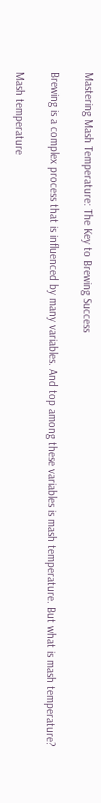Mastering Mash Temperature: The Key to Brewing Success

Brewing is a complex process that is influenced by many variables. And top among these variables is mash temperature. But what is mash temperature?

Mash temperature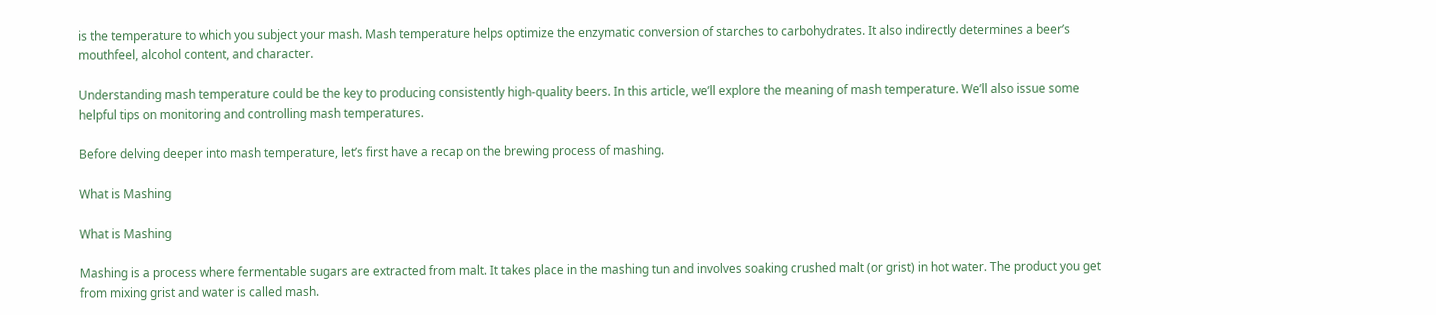is the temperature to which you subject your mash. Mash temperature helps optimize the enzymatic conversion of starches to carbohydrates. It also indirectly determines a beer’s mouthfeel, alcohol content, and character.

Understanding mash temperature could be the key to producing consistently high-quality beers. In this article, we’ll explore the meaning of mash temperature. We’ll also issue some helpful tips on monitoring and controlling mash temperatures.

Before delving deeper into mash temperature, let’s first have a recap on the brewing process of mashing.

What is Mashing

What is Mashing

Mashing is a process where fermentable sugars are extracted from malt. It takes place in the mashing tun and involves soaking crushed malt (or grist) in hot water. The product you get from mixing grist and water is called mash.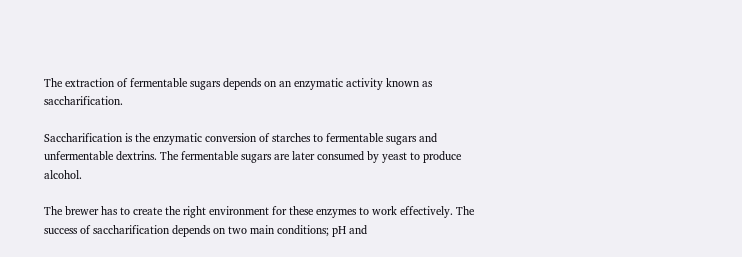The extraction of fermentable sugars depends on an enzymatic activity known as saccharification.

Saccharification is the enzymatic conversion of starches to fermentable sugars and unfermentable dextrins. The fermentable sugars are later consumed by yeast to produce alcohol.

The brewer has to create the right environment for these enzymes to work effectively. The success of saccharification depends on two main conditions; pH and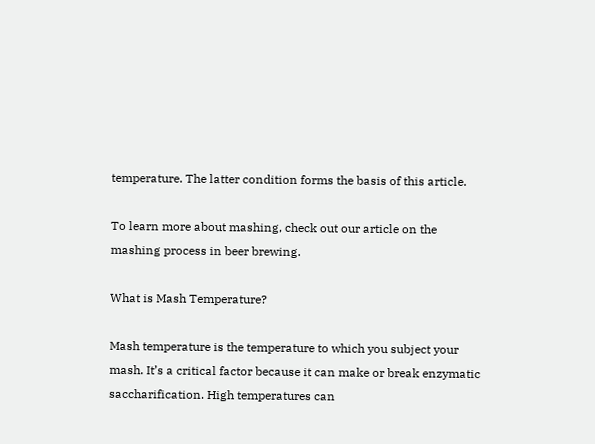temperature. The latter condition forms the basis of this article.

To learn more about mashing, check out our article on the mashing process in beer brewing.

What is Mash Temperature?

Mash temperature is the temperature to which you subject your mash. It’s a critical factor because it can make or break enzymatic saccharification. High temperatures can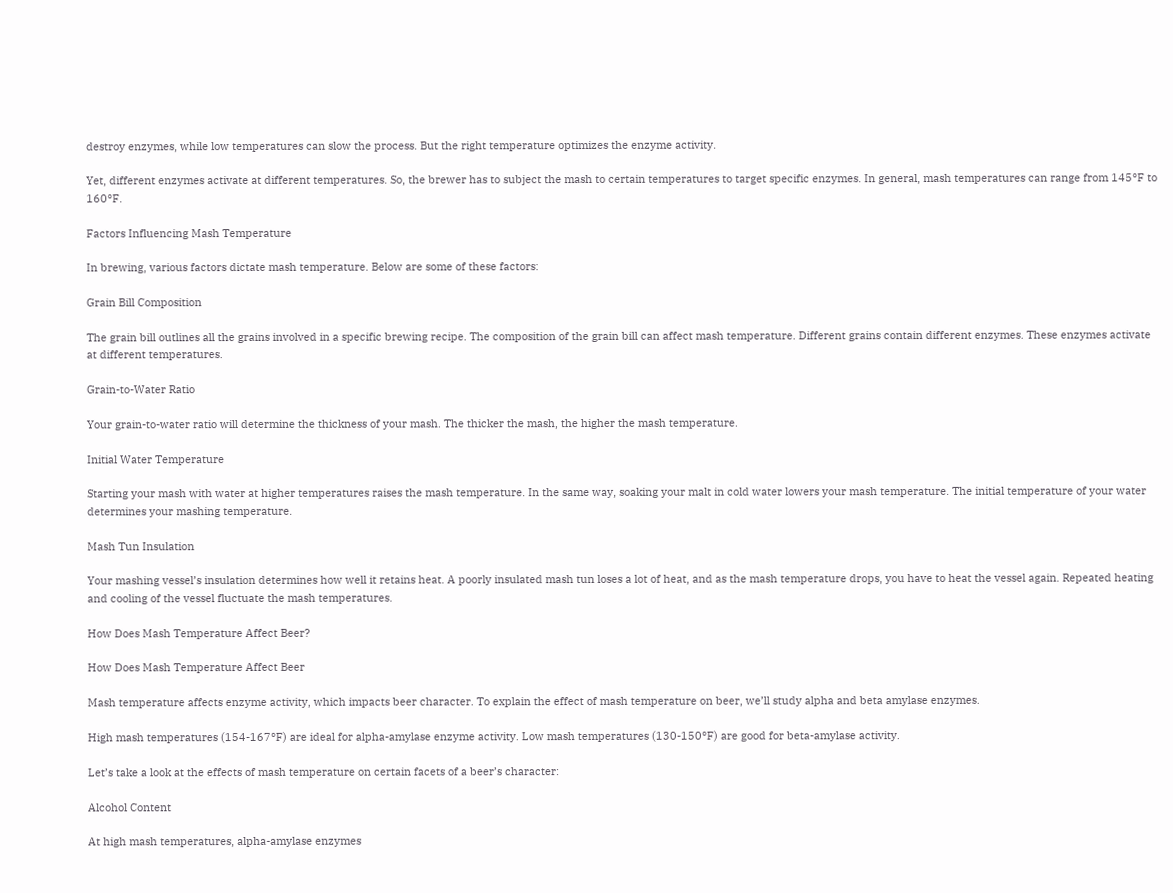destroy enzymes, while low temperatures can slow the process. But the right temperature optimizes the enzyme activity.

Yet, different enzymes activate at different temperatures. So, the brewer has to subject the mash to certain temperatures to target specific enzymes. In general, mash temperatures can range from 145°F to 160°F.

Factors Influencing Mash Temperature

In brewing, various factors dictate mash temperature. Below are some of these factors:

Grain Bill Composition

The grain bill outlines all the grains involved in a specific brewing recipe. The composition of the grain bill can affect mash temperature. Different grains contain different enzymes. These enzymes activate at different temperatures.

Grain-to-Water Ratio

Your grain-to-water ratio will determine the thickness of your mash. The thicker the mash, the higher the mash temperature.

Initial Water Temperature

Starting your mash with water at higher temperatures raises the mash temperature. In the same way, soaking your malt in cold water lowers your mash temperature. The initial temperature of your water determines your mashing temperature.

Mash Tun Insulation

Your mashing vessel’s insulation determines how well it retains heat. A poorly insulated mash tun loses a lot of heat, and as the mash temperature drops, you have to heat the vessel again. Repeated heating and cooling of the vessel fluctuate the mash temperatures.

How Does Mash Temperature Affect Beer?

How Does Mash Temperature Affect Beer

Mash temperature affects enzyme activity, which impacts beer character. To explain the effect of mash temperature on beer, we’ll study alpha and beta amylase enzymes.

High mash temperatures (154-167°F) are ideal for alpha-amylase enzyme activity. Low mash temperatures (130-150°F) are good for beta-amylase activity.

Let’s take a look at the effects of mash temperature on certain facets of a beer’s character:

Alcohol Content

At high mash temperatures, alpha-amylase enzymes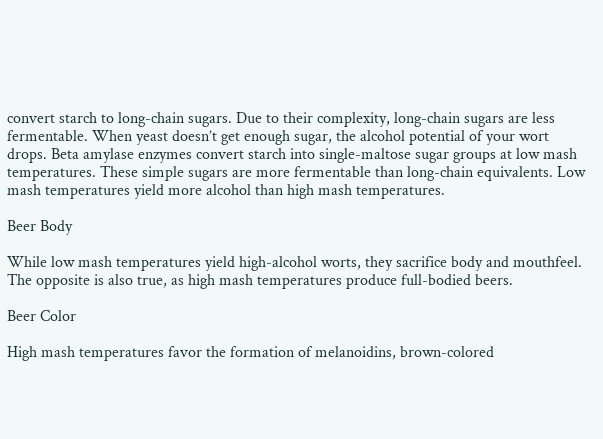convert starch to long-chain sugars. Due to their complexity, long-chain sugars are less fermentable. When yeast doesn’t get enough sugar, the alcohol potential of your wort drops. Beta amylase enzymes convert starch into single-maltose sugar groups at low mash temperatures. These simple sugars are more fermentable than long-chain equivalents. Low mash temperatures yield more alcohol than high mash temperatures.

Beer Body

While low mash temperatures yield high-alcohol worts, they sacrifice body and mouthfeel. The opposite is also true, as high mash temperatures produce full-bodied beers.

Beer Color

High mash temperatures favor the formation of melanoidins, brown-colored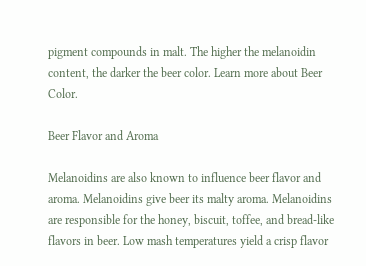pigment compounds in malt. The higher the melanoidin content, the darker the beer color. Learn more about Beer Color.

Beer Flavor and Aroma

Melanoidins are also known to influence beer flavor and aroma. Melanoidins give beer its malty aroma. Melanoidins are responsible for the honey, biscuit, toffee, and bread-like flavors in beer. Low mash temperatures yield a crisp flavor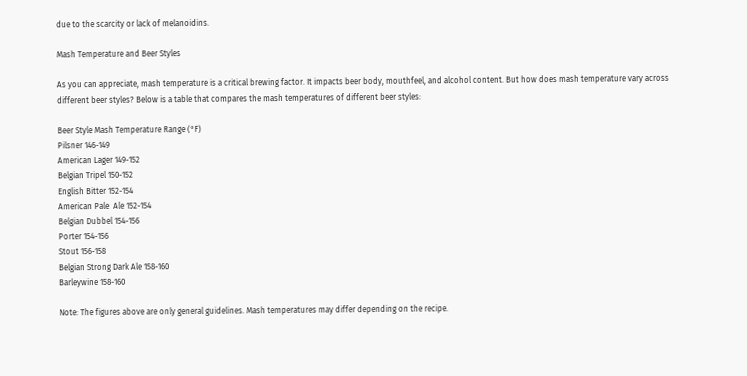due to the scarcity or lack of melanoidins.

Mash Temperature and Beer Styles

As you can appreciate, mash temperature is a critical brewing factor. It impacts beer body, mouthfeel, and alcohol content. But how does mash temperature vary across different beer styles? Below is a table that compares the mash temperatures of different beer styles:

Beer Style Mash Temperature Range (°F)
Pilsner 146-149
American Lager 149-152
Belgian Tripel 150-152
English Bitter 152-154
American Pale  Ale 152-154
Belgian Dubbel 154-156
Porter 154-156
Stout 156-158
Belgian Strong Dark Ale 158-160
Barleywine 158-160

Note: The figures above are only general guidelines. Mash temperatures may differ depending on the recipe.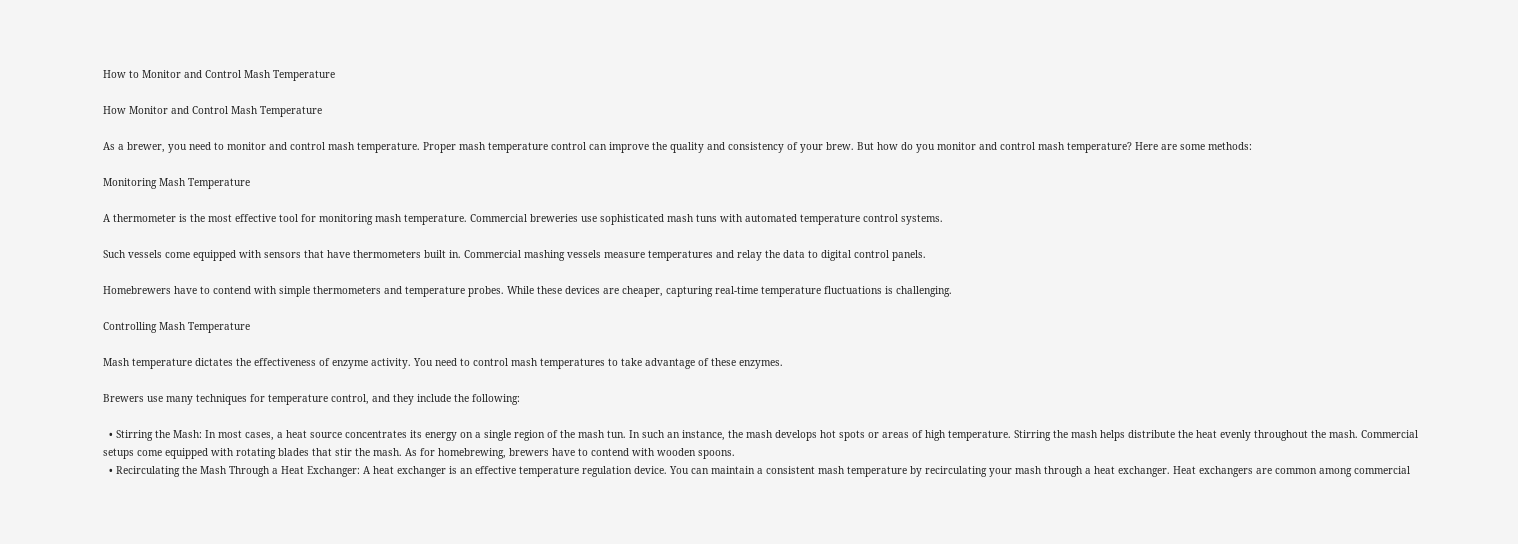How to Monitor and Control Mash Temperature

How Monitor and Control Mash Temperature

As a brewer, you need to monitor and control mash temperature. Proper mash temperature control can improve the quality and consistency of your brew. But how do you monitor and control mash temperature? Here are some methods:

Monitoring Mash Temperature

A thermometer is the most effective tool for monitoring mash temperature. Commercial breweries use sophisticated mash tuns with automated temperature control systems.

Such vessels come equipped with sensors that have thermometers built in. Commercial mashing vessels measure temperatures and relay the data to digital control panels.

Homebrewers have to contend with simple thermometers and temperature probes. While these devices are cheaper, capturing real-time temperature fluctuations is challenging.

Controlling Mash Temperature

Mash temperature dictates the effectiveness of enzyme activity. You need to control mash temperatures to take advantage of these enzymes.

Brewers use many techniques for temperature control, and they include the following:

  • Stirring the Mash: In most cases, a heat source concentrates its energy on a single region of the mash tun. In such an instance, the mash develops hot spots or areas of high temperature. Stirring the mash helps distribute the heat evenly throughout the mash. Commercial setups come equipped with rotating blades that stir the mash. As for homebrewing, brewers have to contend with wooden spoons.
  • Recirculating the Mash Through a Heat Exchanger: A heat exchanger is an effective temperature regulation device. You can maintain a consistent mash temperature by recirculating your mash through a heat exchanger. Heat exchangers are common among commercial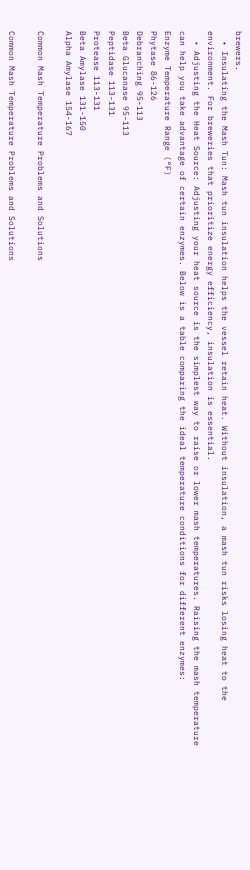brewers.
  • Insulating the Mash Tun: Mash tun insulation helps the vessel retain heat. Without insulation, a mash tun risks losing heat to the environment. For breweries that prioritize energy efficiency, insulation is essential.
  • Adjusting the Heat Source: Adjusting your heat source is the simplest way to raise or lower mash temperatures. Raising the mash temperature can help you take advantage of certain enzymes. Below is a table comparing the ideal temperature conditions for different enzymes:
Enzyme Temperature Range (°F)
Phytase 86-126
Debranching 95-113
Beta Glucanase 95-113
Peptidase 113-131
Protease 113-131
Beta Amylase 131-150
Alpha Amylase 154-167

Common Mash Temperature Problems and Solutions

Common Mash Temperature Problems and Solutions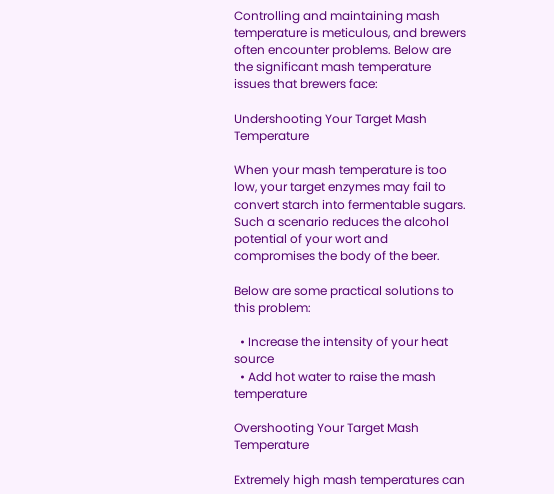Controlling and maintaining mash temperature is meticulous, and brewers often encounter problems. Below are the significant mash temperature issues that brewers face:

Undershooting Your Target Mash Temperature

When your mash temperature is too low, your target enzymes may fail to convert starch into fermentable sugars. Such a scenario reduces the alcohol potential of your wort and compromises the body of the beer.

Below are some practical solutions to this problem:

  • Increase the intensity of your heat source
  • Add hot water to raise the mash temperature

Overshooting Your Target Mash Temperature

Extremely high mash temperatures can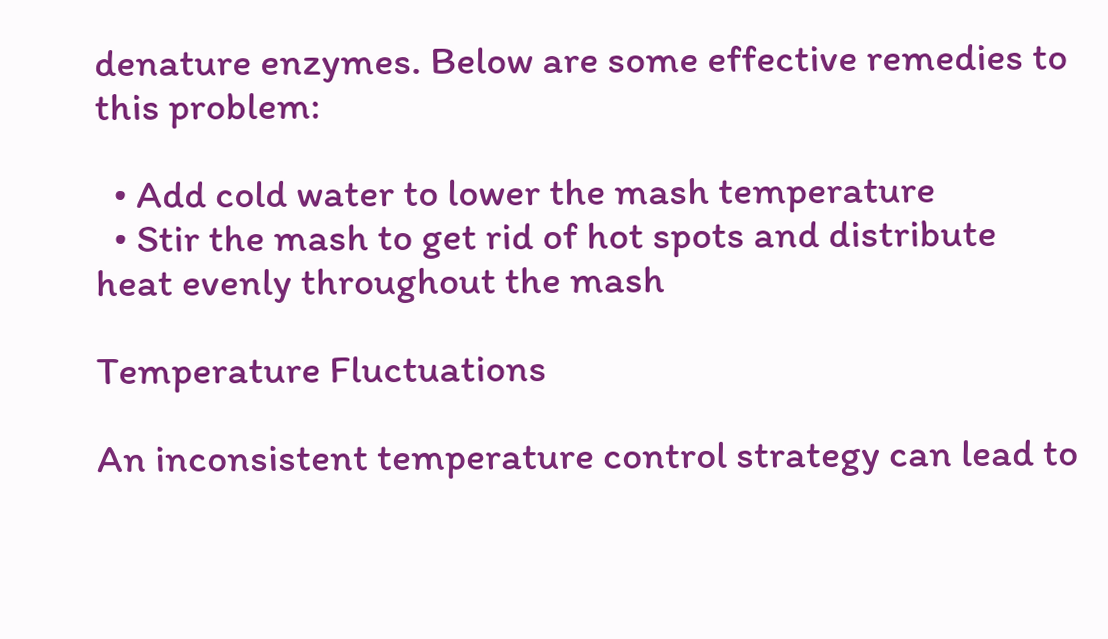denature enzymes. Below are some effective remedies to this problem:

  • Add cold water to lower the mash temperature
  • Stir the mash to get rid of hot spots and distribute heat evenly throughout the mash

Temperature Fluctuations

An inconsistent temperature control strategy can lead to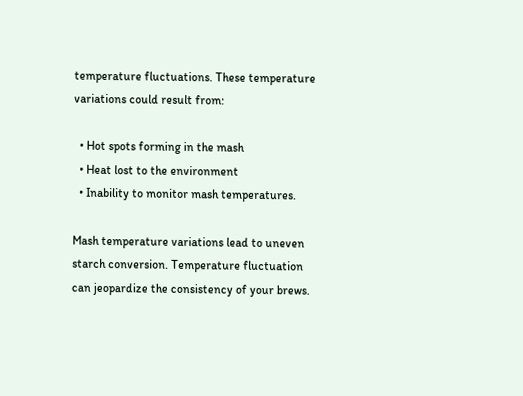temperature fluctuations. These temperature variations could result from:

  • Hot spots forming in the mash
  • Heat lost to the environment
  • Inability to monitor mash temperatures.

Mash temperature variations lead to uneven starch conversion. Temperature fluctuation can jeopardize the consistency of your brews.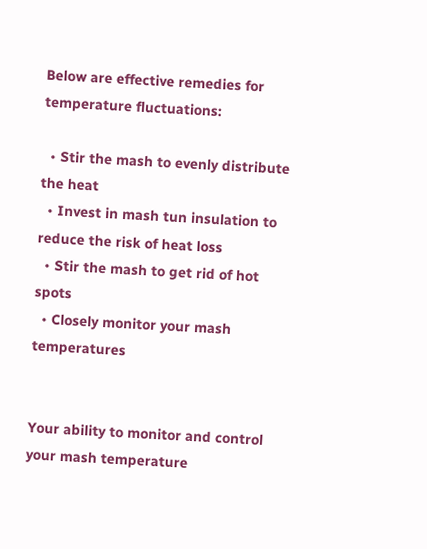Below are effective remedies for temperature fluctuations:

  • Stir the mash to evenly distribute the heat
  • Invest in mash tun insulation to reduce the risk of heat loss
  • Stir the mash to get rid of hot spots
  • Closely monitor your mash temperatures


Your ability to monitor and control your mash temperature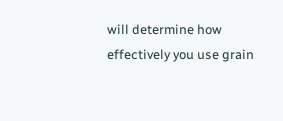will determine how effectively you use grain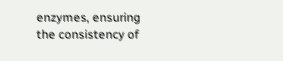enzymes, ensuring the consistency of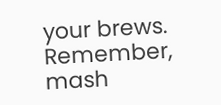your brews. Remember, mash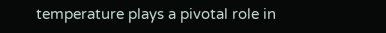temperature plays a pivotal role in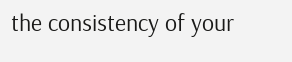the consistency of your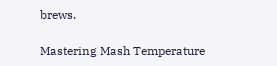brews.

Mastering Mash Temperature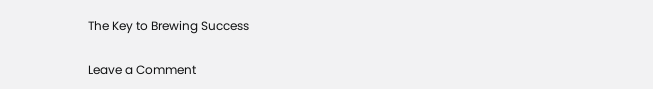The Key to Brewing Success

Leave a Comment